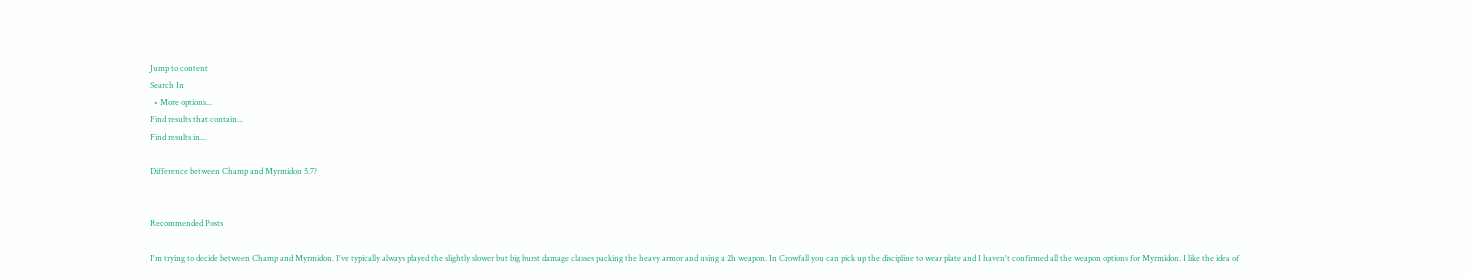Jump to content
Search In
  • More options...
Find results that contain...
Find results in...

Difference between Champ and Myrmidon 5.7?


Recommended Posts

I'm trying to decide between Champ and Myrmidon. I've typically always played the slightly slower but big burst damage classes packing the heavy armor and using a 2h weapon. In Crowfall you can pick up the discipline to wear plate and I haven't confirmed all the weapon options for Myrmidon. I like the idea of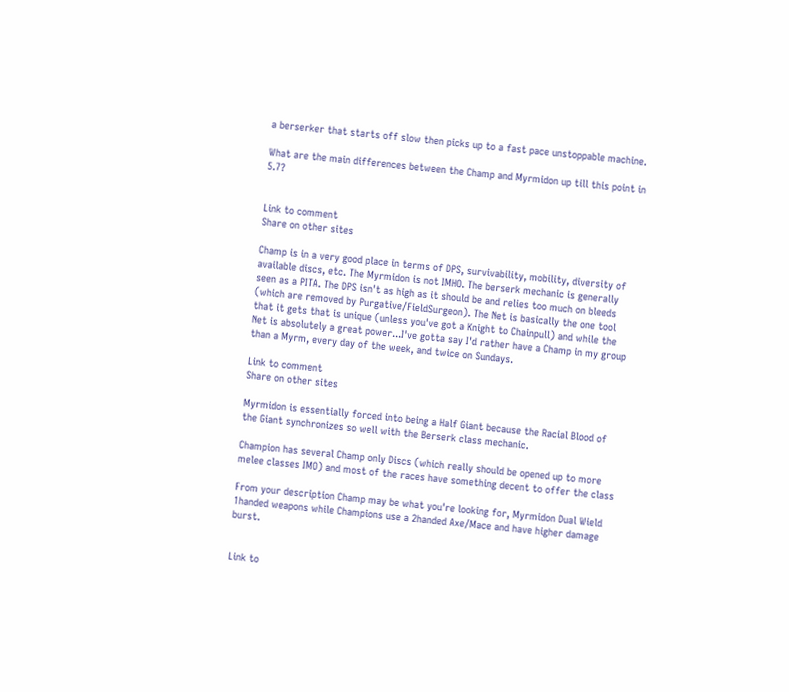a berserker that starts off slow then picks up to a fast pace unstoppable machine.

What are the main differences between the Champ and Myrmidon up till this point in 5.7?


Link to comment
Share on other sites

Champ is in a very good place in terms of DPS, survivability, mobility, diversity of available discs, etc. The Myrmidon is not IMHO. The berserk mechanic is generally seen as a PITA. The DPS isn't as high as it should be and relies too much on bleeds (which are removed by Purgative/FieldSurgeon). The Net is basically the one tool that it gets that is unique (unless you've got a Knight to Chainpull) and while the Net is absolutely a great power...I've gotta say I'd rather have a Champ in my group than a Myrm, every day of the week, and twice on Sundays.

Link to comment
Share on other sites

Myrmidon is essentially forced into being a Half Giant because the Racial Blood of the Giant synchronizes so well with the Berserk class mechanic.

Champion has several Champ only Discs (which really should be opened up to more melee classes IMO) and most of the races have something decent to offer the class

From your description Champ may be what you're looking for, Myrmidon Dual Wield 1handed weapons while Champions use a 2handed Axe/Mace and have higher damage burst.


Link to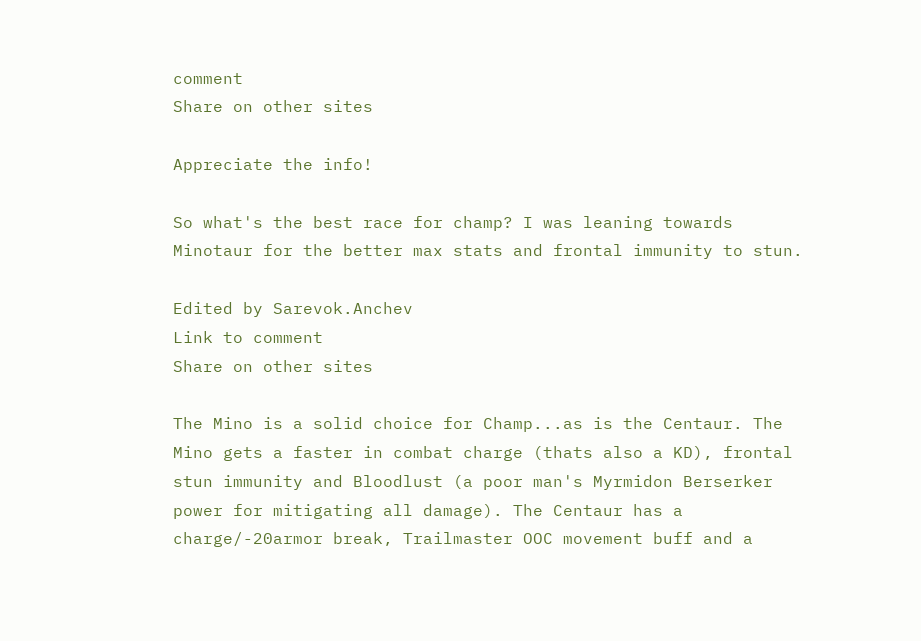comment
Share on other sites

Appreciate the info!

So what's the best race for champ? I was leaning towards Minotaur for the better max stats and frontal immunity to stun.

Edited by Sarevok.Anchev
Link to comment
Share on other sites

The Mino is a solid choice for Champ...as is the Centaur. The Mino gets a faster in combat charge (thats also a KD), frontal stun immunity and Bloodlust (a poor man's Myrmidon Berserker power for mitigating all damage). The Centaur has a charge/-20armor break, Trailmaster OOC movement buff and a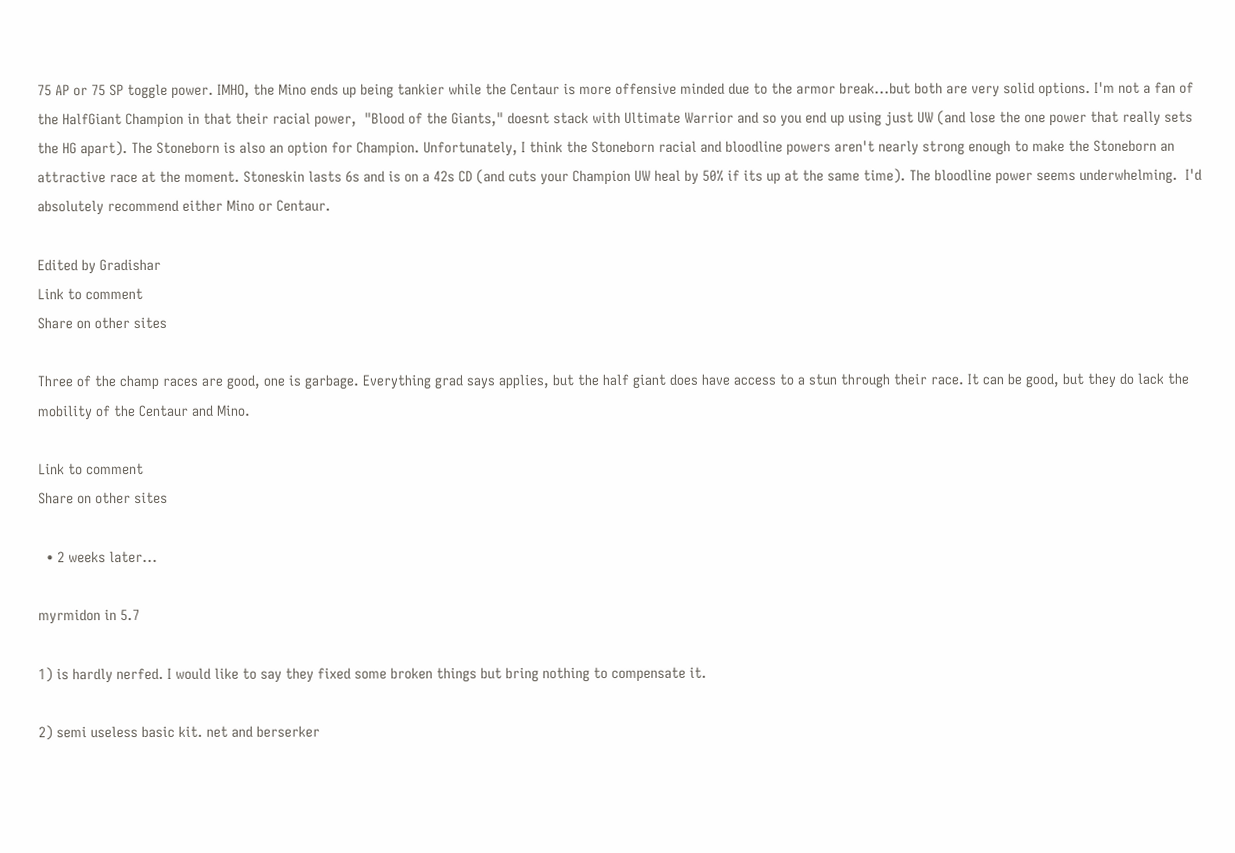75 AP or 75 SP toggle power. IMHO, the Mino ends up being tankier while the Centaur is more offensive minded due to the armor break...but both are very solid options. I'm not a fan of the HalfGiant Champion in that their racial power,  "Blood of the Giants," doesnt stack with Ultimate Warrior and so you end up using just UW (and lose the one power that really sets the HG apart). The Stoneborn is also an option for Champion. Unfortunately, I think the Stoneborn racial and bloodline powers aren't nearly strong enough to make the Stoneborn an attractive race at the moment. Stoneskin lasts 6s and is on a 42s CD (and cuts your Champion UW heal by 50% if its up at the same time). The bloodline power seems underwhelming.  I'd absolutely recommend either Mino or Centaur.

Edited by Gradishar
Link to comment
Share on other sites

Three of the champ races are good, one is garbage. Everything grad says applies, but the half giant does have access to a stun through their race. It can be good, but they do lack the mobility of the Centaur and Mino.

Link to comment
Share on other sites

  • 2 weeks later...

myrmidon in 5.7

1) is hardly nerfed. I would like to say they fixed some broken things but bring nothing to compensate it.

2) semi useless basic kit. net and berserker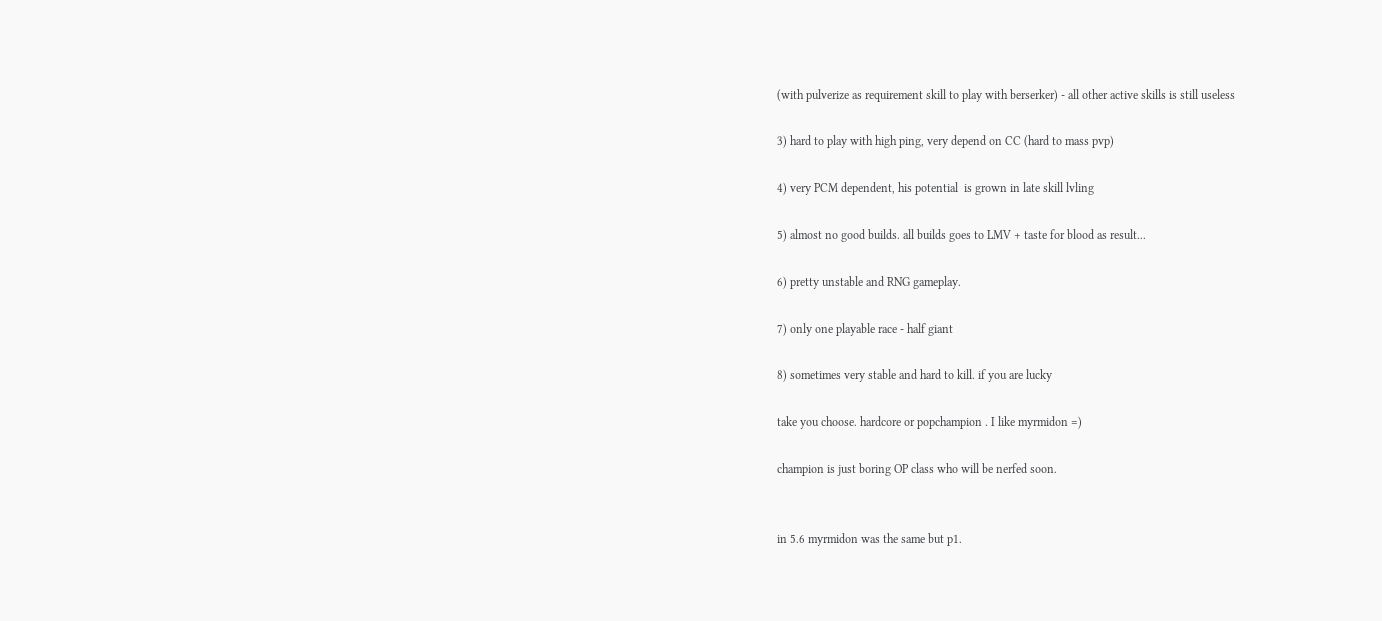(with pulverize as requirement skill to play with berserker) - all other active skills is still useless

3) hard to play with high ping, very depend on CC (hard to mass pvp)

4) very PCM dependent, his potential  is grown in late skill lvling

5) almost no good builds. all builds goes to LMV + taste for blood as result...

6) pretty unstable and RNG gameplay.

7) only one playable race - half giant

8) sometimes very stable and hard to kill. if you are lucky

take you choose. hardcore or popchampion . I like myrmidon =)

champion is just boring OP class who will be nerfed soon.


in 5.6 myrmidon was the same but p1.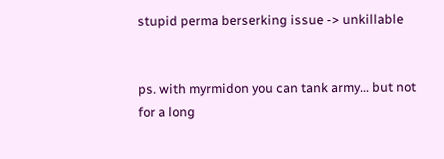stupid perma berserking issue -> unkillable


ps. with myrmidon you can tank army... but not for a long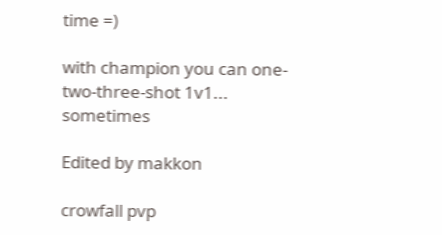time =)

with champion you can one-two-three-shot 1v1... sometimes

Edited by makkon

crowfall pvp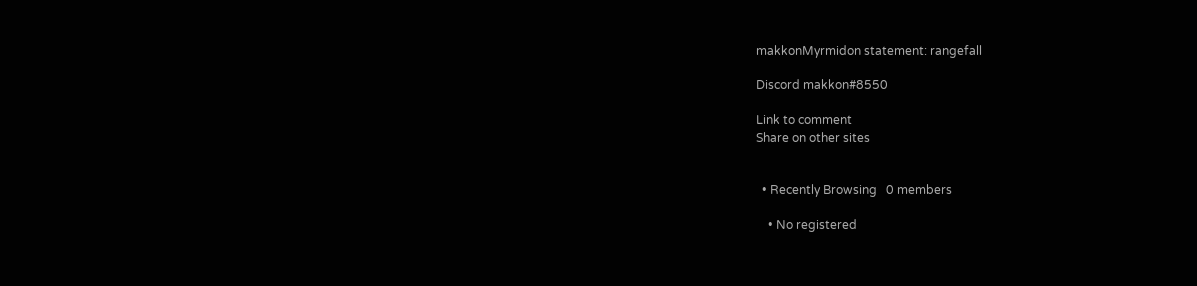makkonMyrmidon statement: rangefall

Discord makkon#8550

Link to comment
Share on other sites


  • Recently Browsing   0 members

    • No registered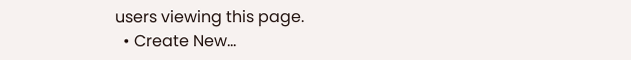users viewing this page.
  • Create New...